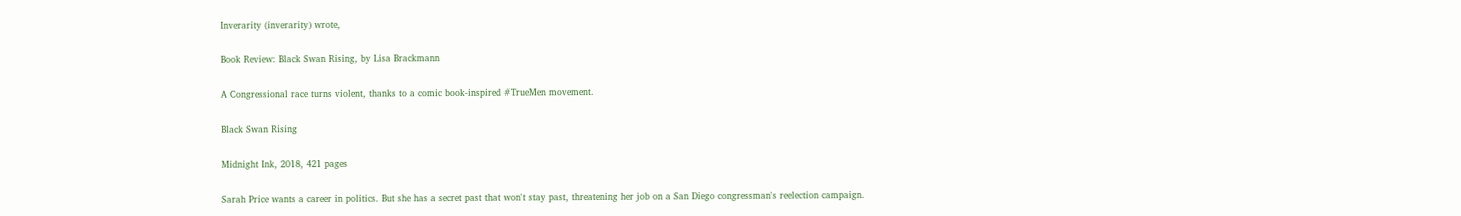Inverarity (inverarity) wrote,

Book Review: Black Swan Rising, by Lisa Brackmann

A Congressional race turns violent, thanks to a comic book-inspired #TrueMen movement.

Black Swan Rising

Midnight Ink, 2018, 421 pages

Sarah Price wants a career in politics. But she has a secret past that won't stay past, threatening her job on a San Diego congressman's reelection campaign.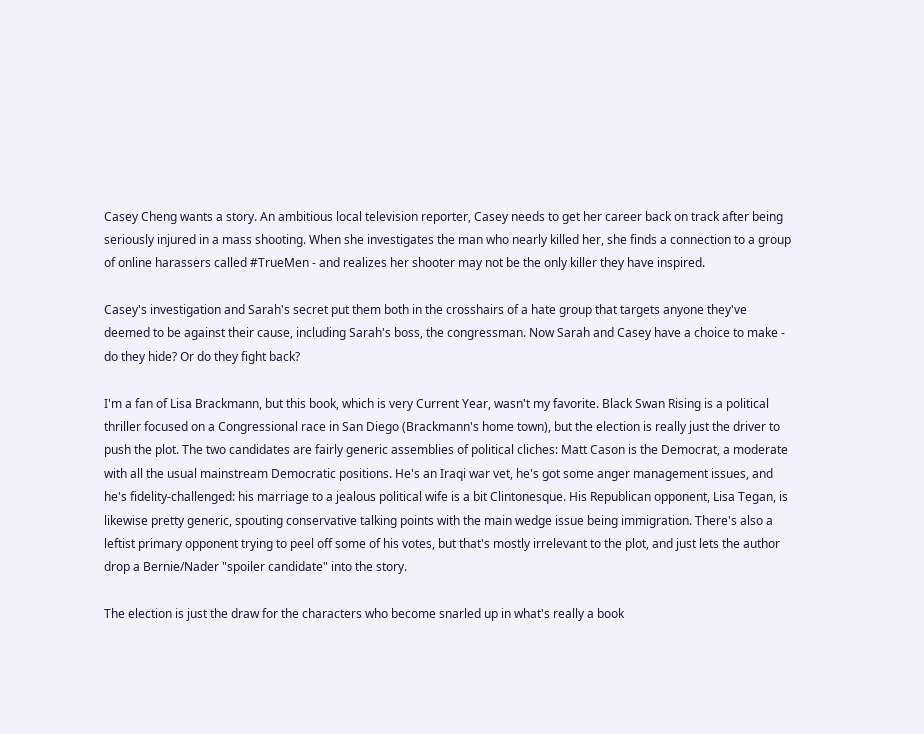Casey Cheng wants a story. An ambitious local television reporter, Casey needs to get her career back on track after being seriously injured in a mass shooting. When she investigates the man who nearly killed her, she finds a connection to a group of online harassers called #TrueMen - and realizes her shooter may not be the only killer they have inspired.

Casey's investigation and Sarah's secret put them both in the crosshairs of a hate group that targets anyone they've deemed to be against their cause, including Sarah's boss, the congressman. Now Sarah and Casey have a choice to make - do they hide? Or do they fight back?

I'm a fan of Lisa Brackmann, but this book, which is very Current Year, wasn't my favorite. Black Swan Rising is a political thriller focused on a Congressional race in San Diego (Brackmann's home town), but the election is really just the driver to push the plot. The two candidates are fairly generic assemblies of political cliches: Matt Cason is the Democrat, a moderate with all the usual mainstream Democratic positions. He's an Iraqi war vet, he's got some anger management issues, and he's fidelity-challenged: his marriage to a jealous political wife is a bit Clintonesque. His Republican opponent, Lisa Tegan, is likewise pretty generic, spouting conservative talking points with the main wedge issue being immigration. There's also a leftist primary opponent trying to peel off some of his votes, but that's mostly irrelevant to the plot, and just lets the author drop a Bernie/Nader "spoiler candidate" into the story.

The election is just the draw for the characters who become snarled up in what's really a book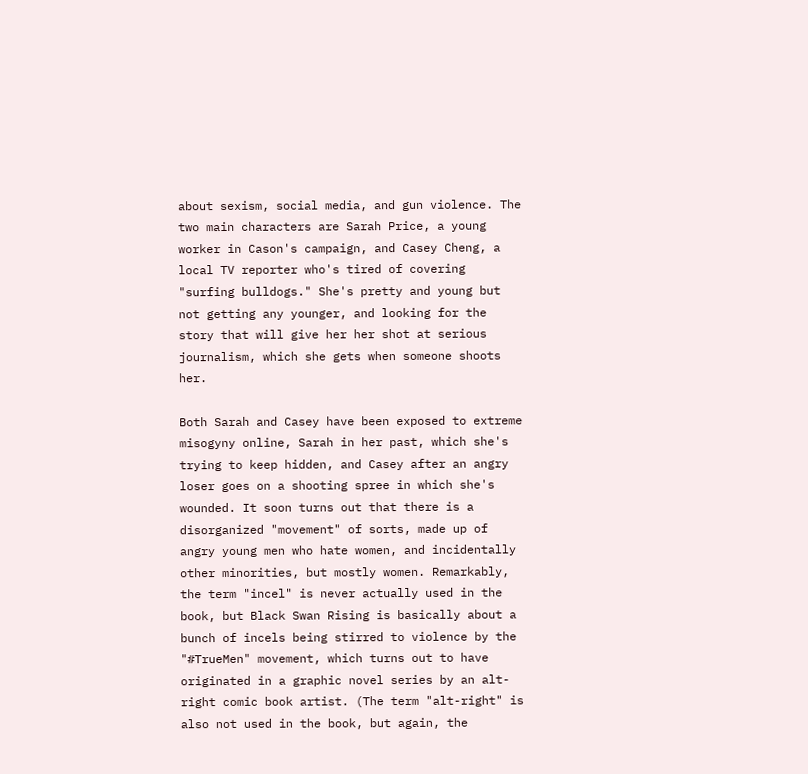about sexism, social media, and gun violence. The two main characters are Sarah Price, a young worker in Cason's campaign, and Casey Cheng, a local TV reporter who's tired of covering "surfing bulldogs." She's pretty and young but not getting any younger, and looking for the story that will give her her shot at serious journalism, which she gets when someone shoots her.

Both Sarah and Casey have been exposed to extreme misogyny online, Sarah in her past, which she's trying to keep hidden, and Casey after an angry loser goes on a shooting spree in which she's wounded. It soon turns out that there is a disorganized "movement" of sorts, made up of angry young men who hate women, and incidentally other minorities, but mostly women. Remarkably, the term "incel" is never actually used in the book, but Black Swan Rising is basically about a bunch of incels being stirred to violence by the "#TrueMen" movement, which turns out to have originated in a graphic novel series by an alt-right comic book artist. (The term "alt-right" is also not used in the book, but again, the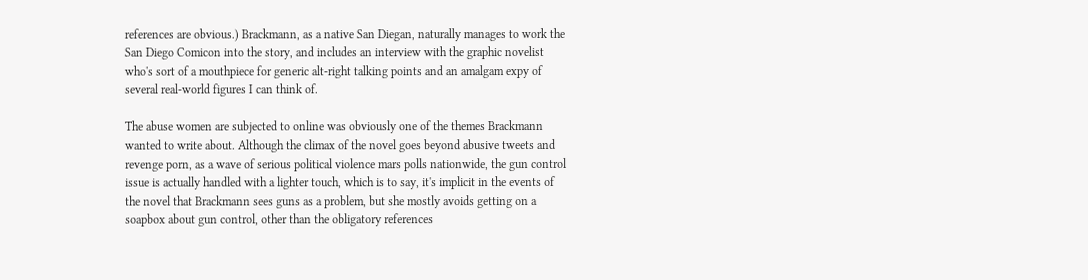references are obvious.) Brackmann, as a native San Diegan, naturally manages to work the San Diego Comicon into the story, and includes an interview with the graphic novelist who's sort of a mouthpiece for generic alt-right talking points and an amalgam expy of several real-world figures I can think of.

The abuse women are subjected to online was obviously one of the themes Brackmann wanted to write about. Although the climax of the novel goes beyond abusive tweets and revenge porn, as a wave of serious political violence mars polls nationwide, the gun control issue is actually handled with a lighter touch, which is to say, it's implicit in the events of the novel that Brackmann sees guns as a problem, but she mostly avoids getting on a soapbox about gun control, other than the obligatory references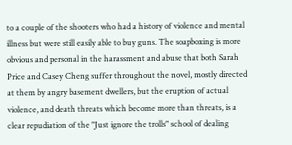to a couple of the shooters who had a history of violence and mental illness but were still easily able to buy guns. The soapboxing is more obvious and personal in the harassment and abuse that both Sarah Price and Casey Cheng suffer throughout the novel, mostly directed at them by angry basement dwellers, but the eruption of actual violence, and death threats which become more than threats, is a clear repudiation of the "Just ignore the trolls" school of dealing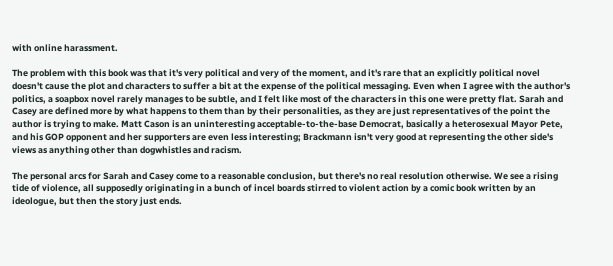with online harassment.

The problem with this book was that it's very political and very of the moment, and it's rare that an explicitly political novel doesn't cause the plot and characters to suffer a bit at the expense of the political messaging. Even when I agree with the author's politics, a soapbox novel rarely manages to be subtle, and I felt like most of the characters in this one were pretty flat. Sarah and Casey are defined more by what happens to them than by their personalities, as they are just representatives of the point the author is trying to make. Matt Cason is an uninteresting acceptable-to-the-base Democrat, basically a heterosexual Mayor Pete, and his GOP opponent and her supporters are even less interesting; Brackmann isn't very good at representing the other side's views as anything other than dogwhistles and racism.

The personal arcs for Sarah and Casey come to a reasonable conclusion, but there's no real resolution otherwise. We see a rising tide of violence, all supposedly originating in a bunch of incel boards stirred to violent action by a comic book written by an ideologue, but then the story just ends.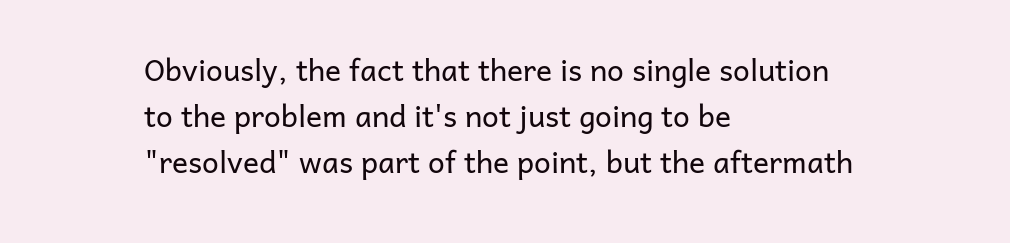Obviously, the fact that there is no single solution to the problem and it's not just going to be "resolved" was part of the point, but the aftermath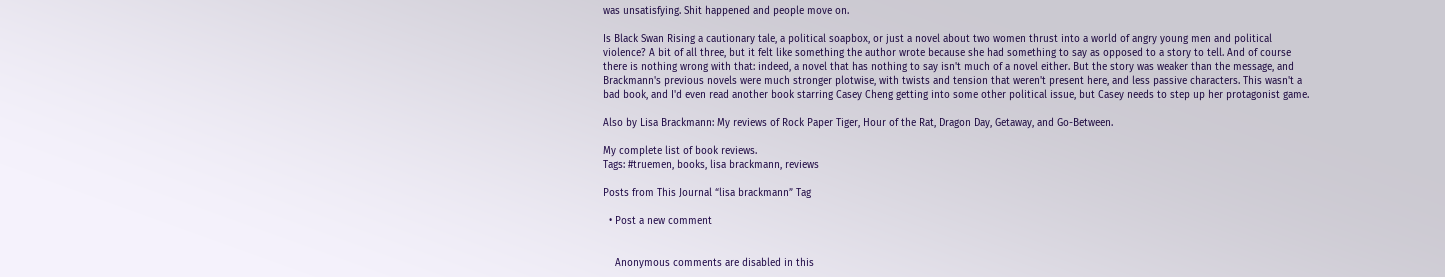was unsatisfying. Shit happened and people move on.

Is Black Swan Rising a cautionary tale, a political soapbox, or just a novel about two women thrust into a world of angry young men and political violence? A bit of all three, but it felt like something the author wrote because she had something to say as opposed to a story to tell. And of course there is nothing wrong with that: indeed, a novel that has nothing to say isn't much of a novel either. But the story was weaker than the message, and Brackmann's previous novels were much stronger plotwise, with twists and tension that weren't present here, and less passive characters. This wasn't a bad book, and I'd even read another book starring Casey Cheng getting into some other political issue, but Casey needs to step up her protagonist game.

Also by Lisa Brackmann: My reviews of Rock Paper Tiger, Hour of the Rat, Dragon Day, Getaway, and Go-Between.

My complete list of book reviews.
Tags: #truemen, books, lisa brackmann, reviews

Posts from This Journal “lisa brackmann” Tag

  • Post a new comment


    Anonymous comments are disabled in this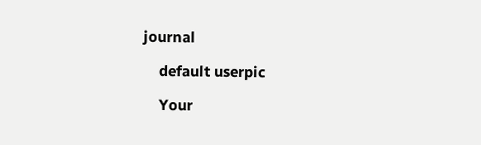journal

    default userpic

    Your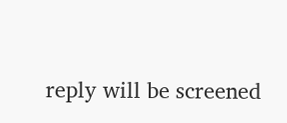reply will be screened